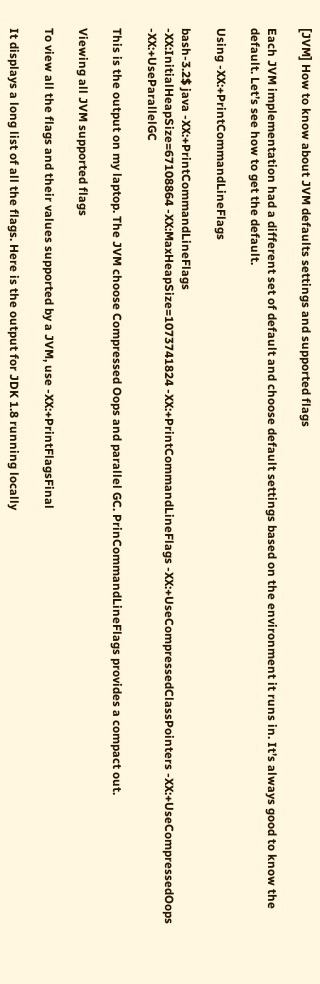[JVM] How to know about JVM defaults settings and supported flags

Each JVM implementation had a different set of default and choose default settings based on the environment it runs in. It’s always good to know the default. Let’s see how to get the default.

Using -XX:+PrintCommandLineFlags

bash-3.2$ java -XX:+PrintCommandLineFlags
-XX:InitialHeapSize=67108864 -XX:MaxHeapSize=1073741824 -XX:+PrintCommandLineFlags -XX:+UseCompressedClassPointers -XX:+UseCompressedOops -XX:+UseParallelGC

This is the output on my laptop. The JVM choose Compressed Oops and parallel GC. PrinCommandLineFlags provides a compact out.

Viewing all JVM supported flags

To view all the flags and their values supported by a JVM, use -XX:+PrintFlagsFinal

It displays a long list of all the flags. Here is the output for JDK 1.8 running locally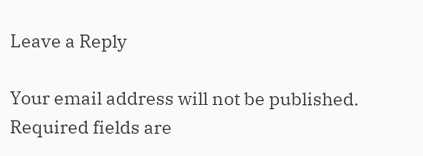Leave a Reply

Your email address will not be published. Required fields are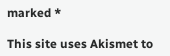marked *

This site uses Akismet to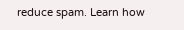reduce spam. Learn how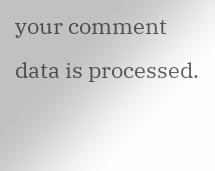your comment data is processed.